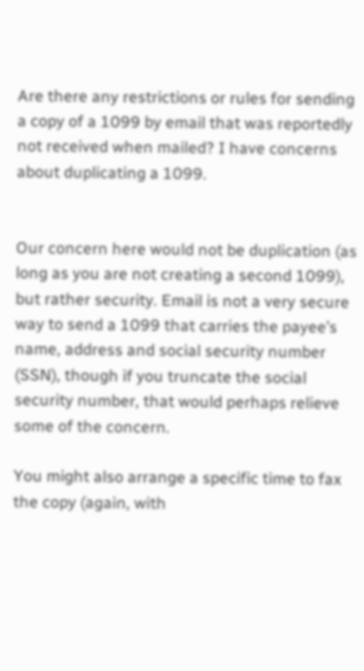Are there any restrictions or rules for sending a copy of a 1099 by email that was reportedly not received when mailed? I have concerns about duplicating a 1099.


Our concern here would not be duplication (as long as you are not creating a second 1099), but rather security. Email is not a very secure way to send a 1099 that carries the payee’s name, address and social security number (SSN), though if you truncate the social security number, that would perhaps relieve some of the concern.

You might also arrange a specific time to fax the copy (again, with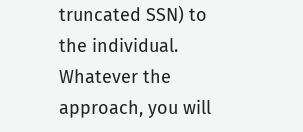truncated SSN) to the individual.  Whatever the approach, you will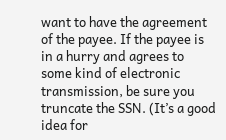want to have the agreement of the payee. If the payee is in a hurry and agrees to some kind of electronic transmission, be sure you truncate the SSN. (It’s a good idea for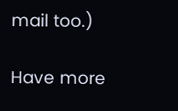mail too.)

Have more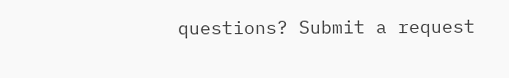questions? Submit a request